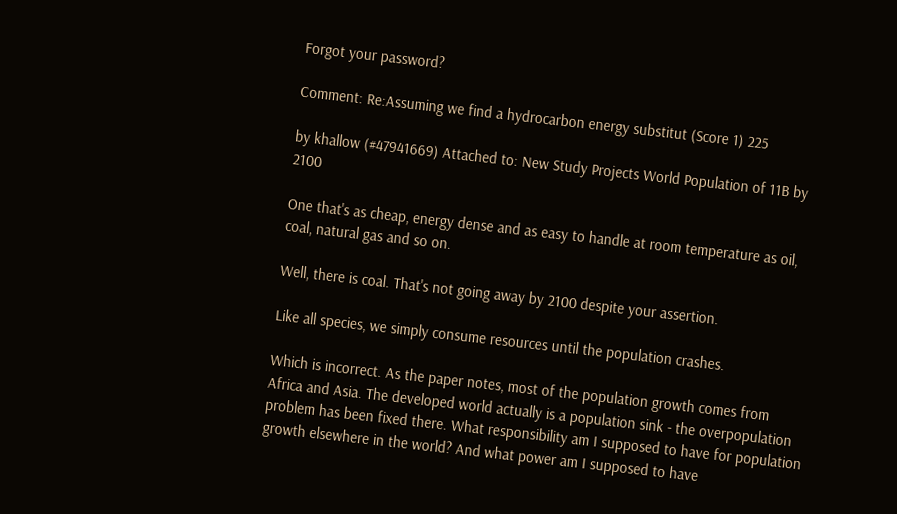Forgot your password?

Comment: Re:Assuming we find a hydrocarbon energy substitut (Score 1) 225

by khallow (#47941669) Attached to: New Study Projects World Population of 11B by 2100

One that's as cheap, energy dense and as easy to handle at room temperature as oil, coal, natural gas and so on.

Well, there is coal. That's not going away by 2100 despite your assertion.

Like all species, we simply consume resources until the population crashes.

Which is incorrect. As the paper notes, most of the population growth comes from Africa and Asia. The developed world actually is a population sink - the overpopulation problem has been fixed there. What responsibility am I supposed to have for population growth elsewhere in the world? And what power am I supposed to have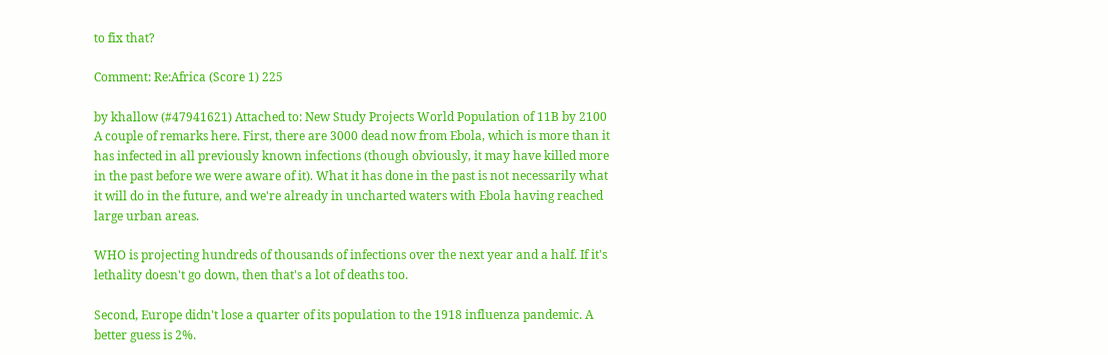to fix that?

Comment: Re:Africa (Score 1) 225

by khallow (#47941621) Attached to: New Study Projects World Population of 11B by 2100
A couple of remarks here. First, there are 3000 dead now from Ebola, which is more than it has infected in all previously known infections (though obviously, it may have killed more in the past before we were aware of it). What it has done in the past is not necessarily what it will do in the future, and we're already in uncharted waters with Ebola having reached large urban areas.

WHO is projecting hundreds of thousands of infections over the next year and a half. If it's lethality doesn't go down, then that's a lot of deaths too.

Second, Europe didn't lose a quarter of its population to the 1918 influenza pandemic. A better guess is 2%.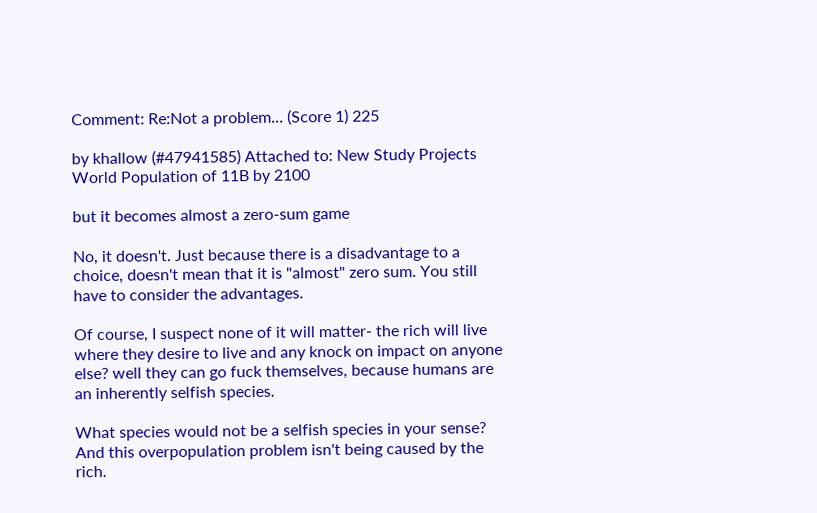Comment: Re:Not a problem... (Score 1) 225

by khallow (#47941585) Attached to: New Study Projects World Population of 11B by 2100

but it becomes almost a zero-sum game

No, it doesn't. Just because there is a disadvantage to a choice, doesn't mean that it is "almost" zero sum. You still have to consider the advantages.

Of course, I suspect none of it will matter- the rich will live where they desire to live and any knock on impact on anyone else? well they can go fuck themselves, because humans are an inherently selfish species.

What species would not be a selfish species in your sense? And this overpopulation problem isn't being caused by the rich.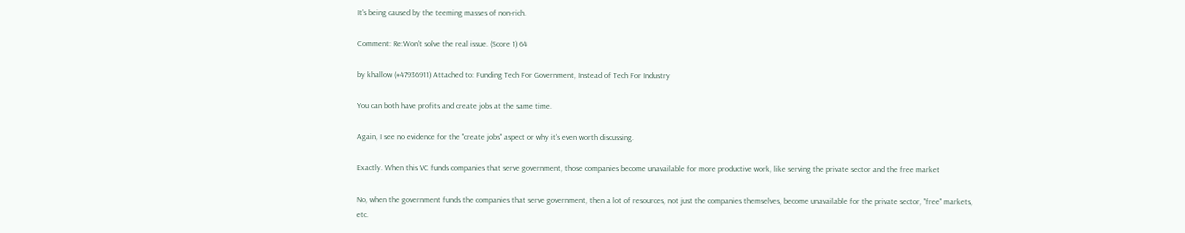It's being caused by the teeming masses of non-rich.

Comment: Re:Won't solve the real issue. (Score 1) 64

by khallow (#47936911) Attached to: Funding Tech For Government, Instead of Tech For Industry

You can both have profits and create jobs at the same time.

Again, I see no evidence for the "create jobs" aspect or why it's even worth discussing.

Exactly. When this VC funds companies that serve government, those companies become unavailable for more productive work, like serving the private sector and the free market

No, when the government funds the companies that serve government, then a lot of resources, not just the companies themselves, become unavailable for the private sector, "free" markets, etc.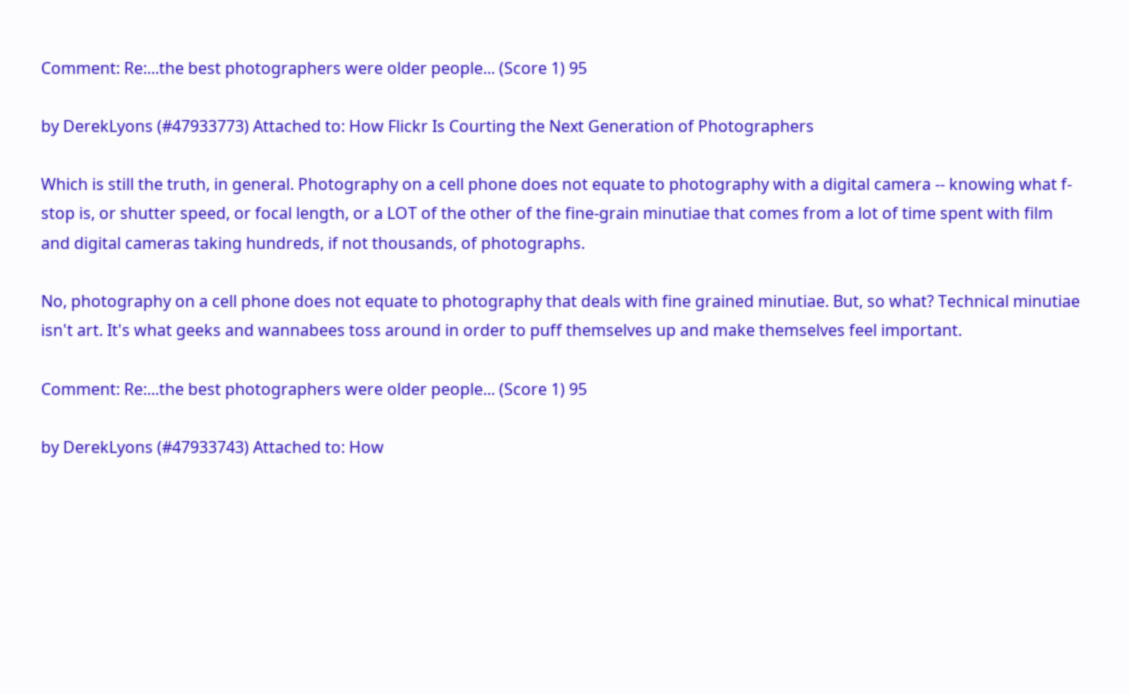Comment: Re:...the best photographers were older people... (Score 1) 95

by DerekLyons (#47933773) Attached to: How Flickr Is Courting the Next Generation of Photographers

Which is still the truth, in general. Photography on a cell phone does not equate to photography with a digital camera -- knowing what f-stop is, or shutter speed, or focal length, or a LOT of the other of the fine-grain minutiae that comes from a lot of time spent with film and digital cameras taking hundreds, if not thousands, of photographs.

No, photography on a cell phone does not equate to photography that deals with fine grained minutiae. But, so what? Technical minutiae isn't art. It's what geeks and wannabees toss around in order to puff themselves up and make themselves feel important.

Comment: Re:...the best photographers were older people... (Score 1) 95

by DerekLyons (#47933743) Attached to: How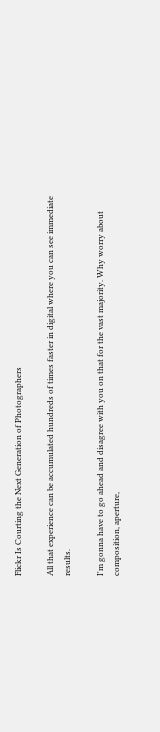Flickr Is Courting the Next Generation of Photographers

All that experience can be accumulated hundreds of times faster in digital where you can see immediate results.

I'm gonna have to go ahead and disagree with you on that for the vast majority. Why worry about composition, aperture,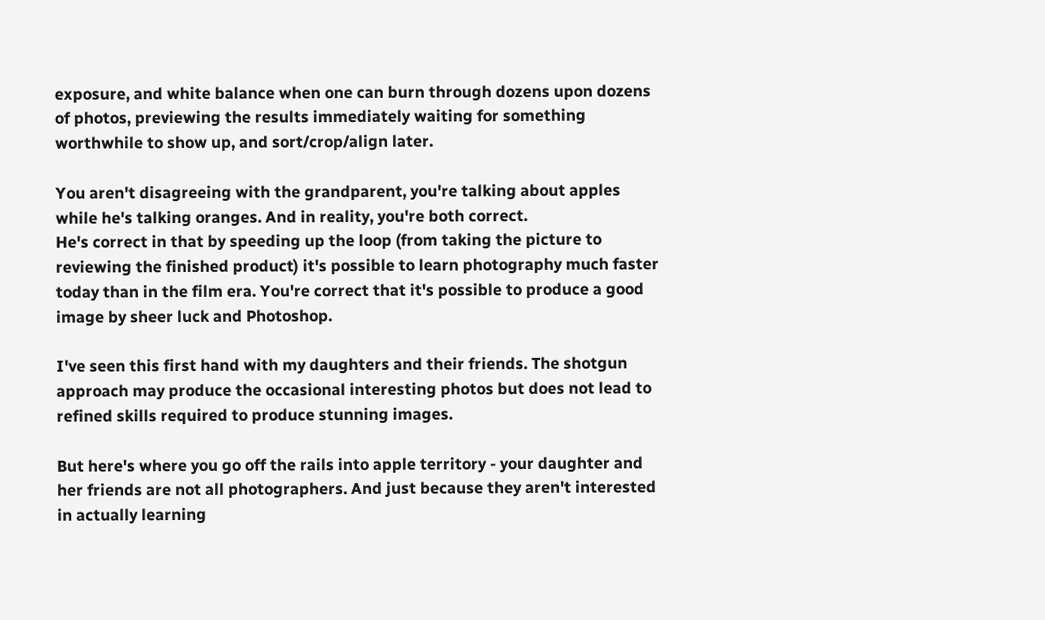exposure, and white balance when one can burn through dozens upon dozens of photos, previewing the results immediately waiting for something worthwhile to show up, and sort/crop/align later.

You aren't disagreeing with the grandparent, you're talking about apples while he's talking oranges. And in reality, you're both correct.
He's correct in that by speeding up the loop (from taking the picture to reviewing the finished product) it's possible to learn photography much faster today than in the film era. You're correct that it's possible to produce a good image by sheer luck and Photoshop.

I've seen this first hand with my daughters and their friends. The shotgun approach may produce the occasional interesting photos but does not lead to refined skills required to produce stunning images.

But here's where you go off the rails into apple territory - your daughter and her friends are not all photographers. And just because they aren't interested in actually learning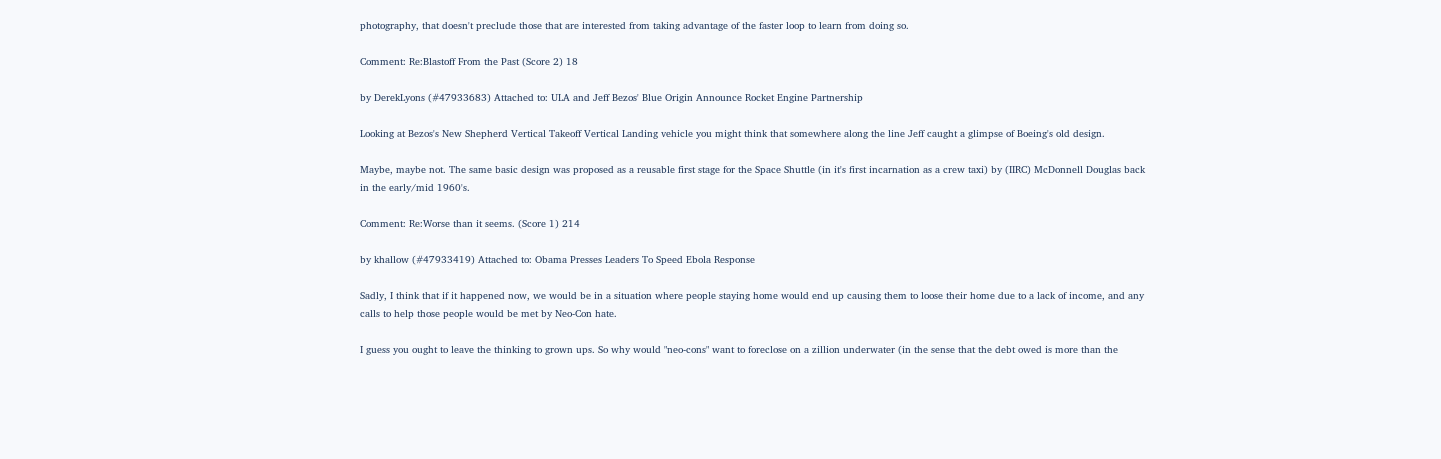photography, that doesn't preclude those that are interested from taking advantage of the faster loop to learn from doing so.

Comment: Re:Blastoff From the Past (Score 2) 18

by DerekLyons (#47933683) Attached to: ULA and Jeff Bezos' Blue Origin Announce Rocket Engine Partnership

Looking at Bezos's New Shepherd Vertical Takeoff Vertical Landing vehicle you might think that somewhere along the line Jeff caught a glimpse of Boeing's old design.

Maybe, maybe not. The same basic design was proposed as a reusable first stage for the Space Shuttle (in it's first incarnation as a crew taxi) by (IIRC) McDonnell Douglas back in the early/mid 1960's.

Comment: Re:Worse than it seems. (Score 1) 214

by khallow (#47933419) Attached to: Obama Presses Leaders To Speed Ebola Response

Sadly, I think that if it happened now, we would be in a situation where people staying home would end up causing them to loose their home due to a lack of income, and any calls to help those people would be met by Neo-Con hate.

I guess you ought to leave the thinking to grown ups. So why would "neo-cons" want to foreclose on a zillion underwater (in the sense that the debt owed is more than the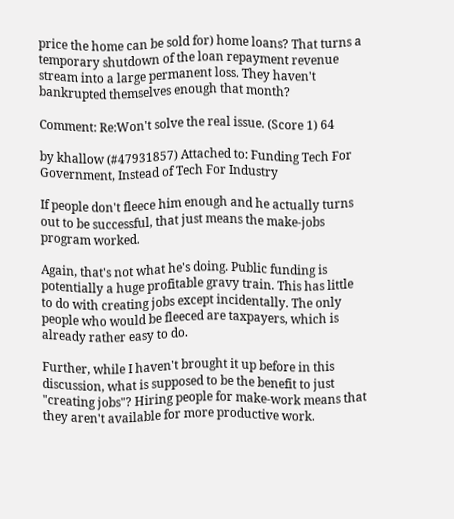price the home can be sold for) home loans? That turns a temporary shutdown of the loan repayment revenue stream into a large permanent loss. They haven't bankrupted themselves enough that month?

Comment: Re:Won't solve the real issue. (Score 1) 64

by khallow (#47931857) Attached to: Funding Tech For Government, Instead of Tech For Industry

If people don't fleece him enough and he actually turns out to be successful, that just means the make-jobs program worked.

Again, that's not what he's doing. Public funding is potentially a huge profitable gravy train. This has little to do with creating jobs except incidentally. The only people who would be fleeced are taxpayers, which is already rather easy to do.

Further, while I haven't brought it up before in this discussion, what is supposed to be the benefit to just "creating jobs"? Hiring people for make-work means that they aren't available for more productive work.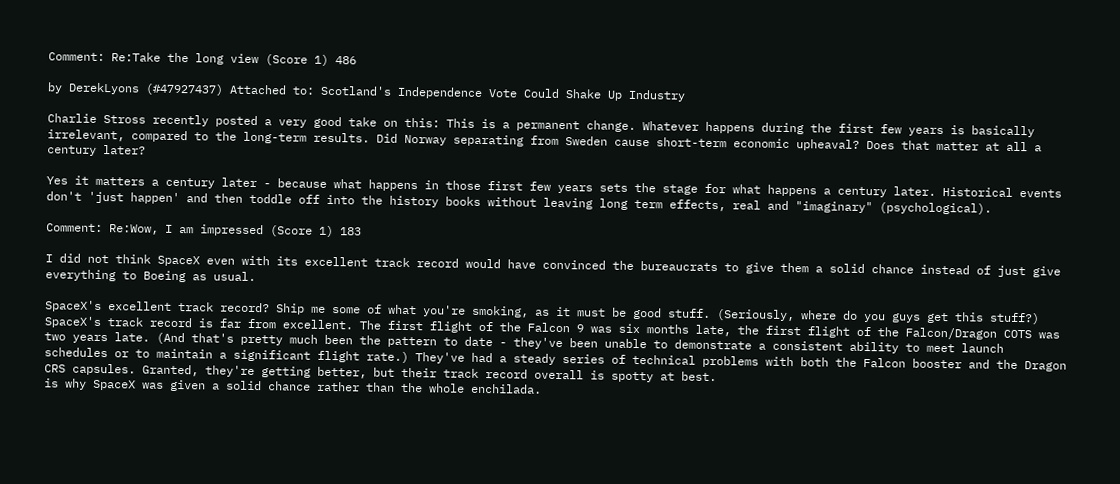Comment: Re:Take the long view (Score 1) 486

by DerekLyons (#47927437) Attached to: Scotland's Independence Vote Could Shake Up Industry

Charlie Stross recently posted a very good take on this: This is a permanent change. Whatever happens during the first few years is basically irrelevant, compared to the long-term results. Did Norway separating from Sweden cause short-term economic upheaval? Does that matter at all a century later?

Yes it matters a century later - because what happens in those first few years sets the stage for what happens a century later. Historical events don't 'just happen' and then toddle off into the history books without leaving long term effects, real and "imaginary" (psychological).

Comment: Re:Wow, I am impressed (Score 1) 183

I did not think SpaceX even with its excellent track record would have convinced the bureaucrats to give them a solid chance instead of just give everything to Boeing as usual.

SpaceX's excellent track record? Ship me some of what you're smoking, as it must be good stuff. (Seriously, where do you guys get this stuff?)
SpaceX's track record is far from excellent. The first flight of the Falcon 9 was six months late, the first flight of the Falcon/Dragon COTS was two years late. (And that's pretty much been the pattern to date - they've been unable to demonstrate a consistent ability to meet launch schedules or to maintain a significant flight rate.) They've had a steady series of technical problems with both the Falcon booster and the Dragon CRS capsules. Granted, they're getting better, but their track record overall is spotty at best.
is why SpaceX was given a solid chance rather than the whole enchilada.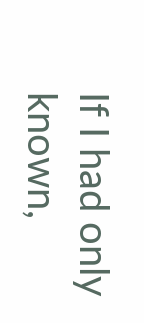If I had only known,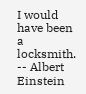I would have been a locksmith. -- Albert Einstein